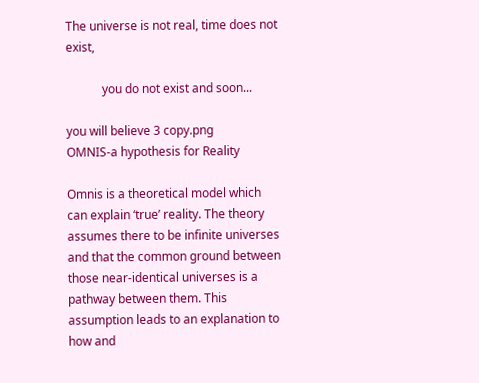The universe is not real, time does not exist,

            you do not exist and soon...

you will believe 3 copy.png
OMNIS-a hypothesis for Reality

Omnis is a theoretical model which can explain ‘true’ reality. The theory assumes there to be infinite universes and that the common ground between those near-identical universes is a pathway between them. This assumption leads to an explanation to how and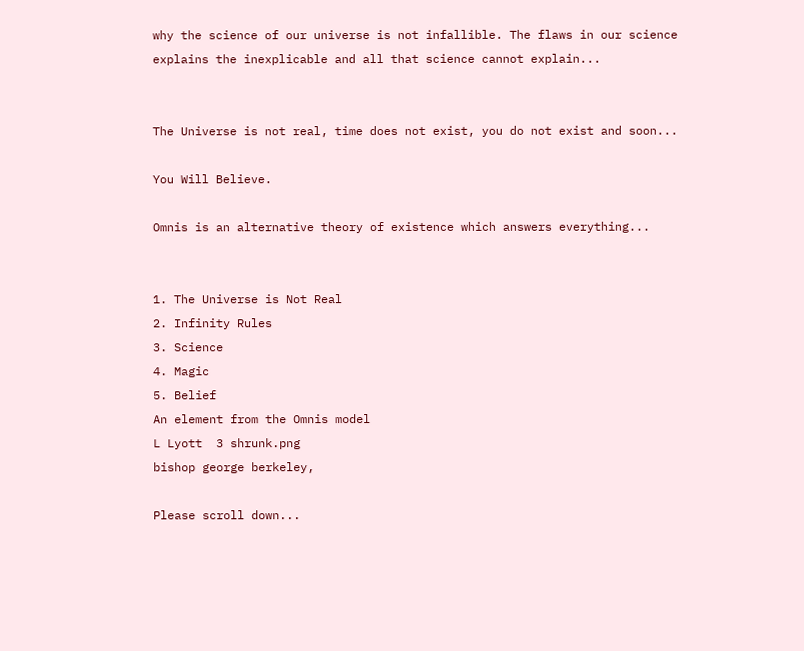why the science of our universe is not infallible. The flaws in our science explains the inexplicable and all that science cannot explain...


The Universe is not real, time does not exist, you do not exist and soon...

You Will Believe.

Omnis is an alternative theory of existence which answers everything...


1. The Universe is Not Real
2. Infinity Rules
3. Science
4. Magic
5. Belief
An element from the Omnis model
L Lyott  3 shrunk.png
bishop george berkeley,

Please scroll down...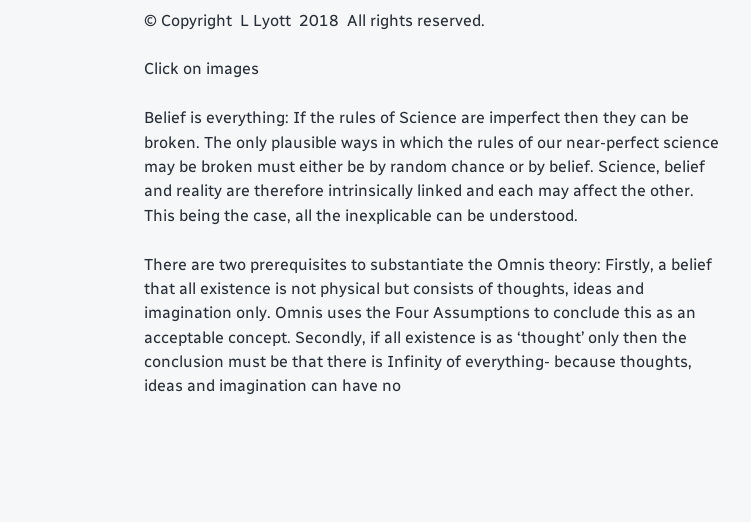© Copyright  L Lyott  2018  All rights reserved.

Click on images

Belief is everything: If the rules of Science are imperfect then they can be broken. The only plausible ways in which the rules of our near-perfect science may be broken must either be by random chance or by belief. Science, belief and reality are therefore intrinsically linked and each may affect the other. This being the case, all the inexplicable can be understood.

There are two prerequisites to substantiate the Omnis theory: Firstly, a belief that all existence is not physical but consists of thoughts, ideas and imagination only. Omnis uses the Four Assumptions to conclude this as an acceptable concept. Secondly, if all existence is as ‘thought’ only then the conclusion must be that there is Infinity of everything- because thoughts, ideas and imagination can have no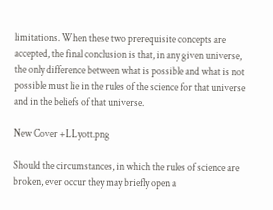limitations. When these two prerequisite concepts are accepted, the final conclusion is that, in any given universe, the only difference between what is possible and what is not possible must lie in the rules of the science for that universe and in the beliefs of that universe.

New Cover +LLyott.png

Should the circumstances, in which the rules of science are broken, ever occur they may briefly open a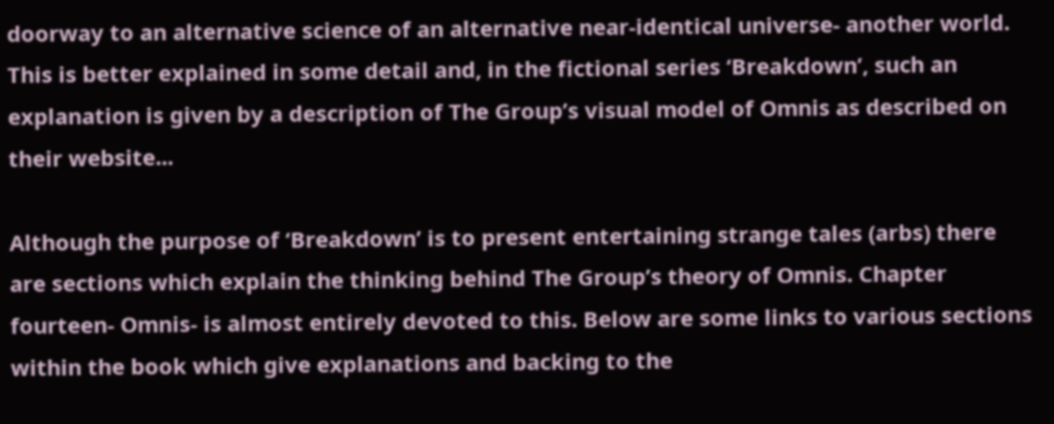doorway to an alternative science of an alternative near-identical universe- another world. This is better explained in some detail and, in the fictional series ‘Breakdown’, such an explanation is given by a description of The Group’s visual model of Omnis as described on their website...

Although the purpose of ‘Breakdown’ is to present entertaining strange tales (arbs) there are sections which explain the thinking behind The Group’s theory of Omnis. Chapter fourteen- Omnis- is almost entirely devoted to this. Below are some links to various sections within the book which give explanations and backing to the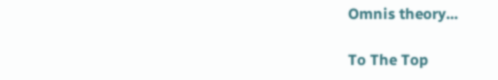Omnis theory...

To The Top